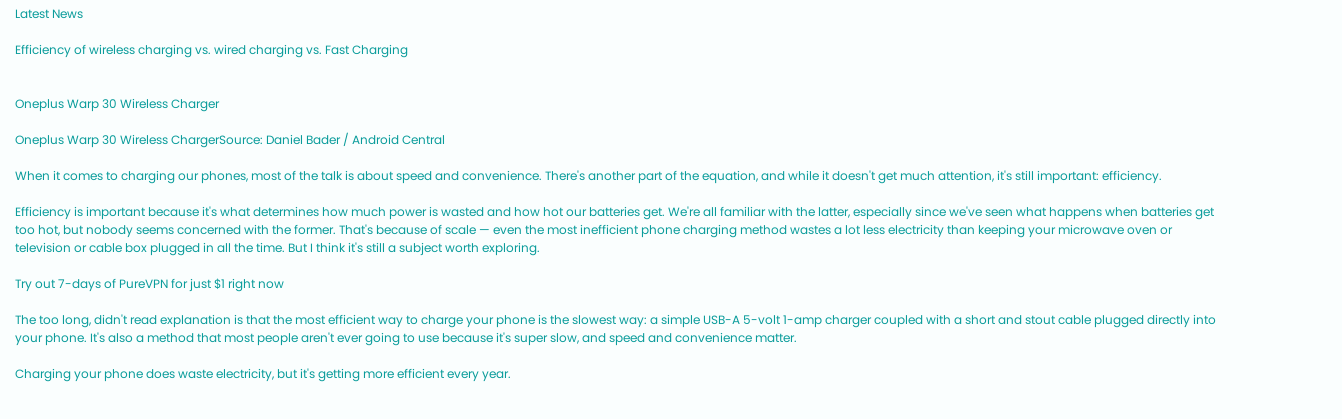Latest News

Efficiency of wireless charging vs. wired charging vs. Fast Charging


Oneplus Warp 30 Wireless Charger

Oneplus Warp 30 Wireless ChargerSource: Daniel Bader / Android Central

When it comes to charging our phones, most of the talk is about speed and convenience. There's another part of the equation, and while it doesn't get much attention, it's still important: efficiency.

Efficiency is important because it's what determines how much power is wasted and how hot our batteries get. We're all familiar with the latter, especially since we've seen what happens when batteries get too hot, but nobody seems concerned with the former. That's because of scale — even the most inefficient phone charging method wastes a lot less electricity than keeping your microwave oven or television or cable box plugged in all the time. But I think it's still a subject worth exploring.

Try out 7-days of PureVPN for just $1 right now

The too long, didn't read explanation is that the most efficient way to charge your phone is the slowest way: a simple USB-A 5-volt 1-amp charger coupled with a short and stout cable plugged directly into your phone. It's also a method that most people aren't ever going to use because it's super slow, and speed and convenience matter.

Charging your phone does waste electricity, but it's getting more efficient every year.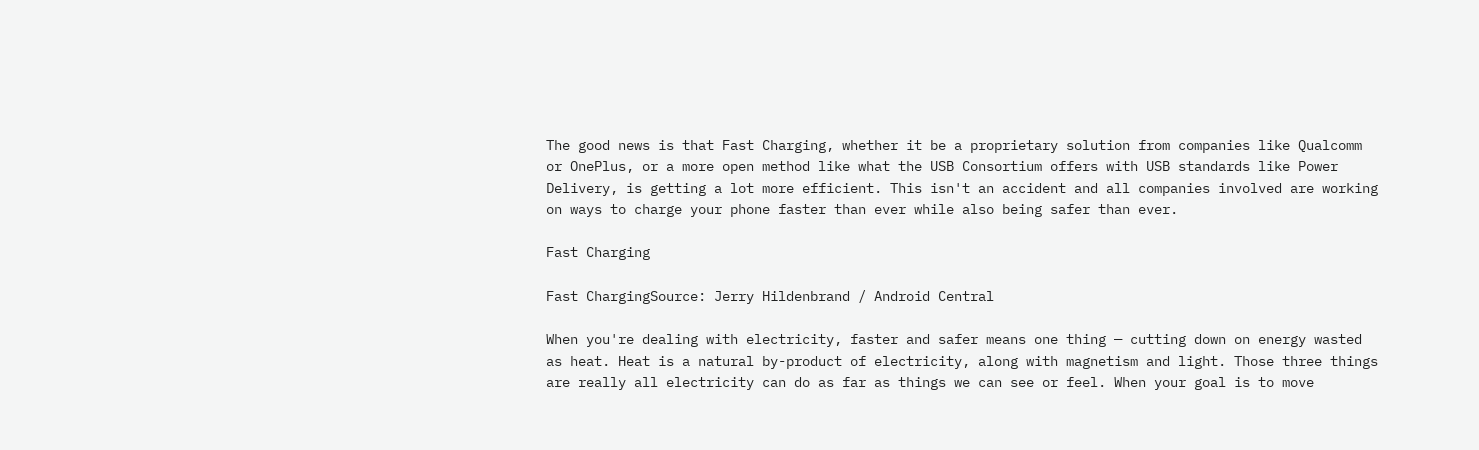The good news is that Fast Charging, whether it be a proprietary solution from companies like Qualcomm or OnePlus, or a more open method like what the USB Consortium offers with USB standards like Power Delivery, is getting a lot more efficient. This isn't an accident and all companies involved are working on ways to charge your phone faster than ever while also being safer than ever.

Fast Charging

Fast ChargingSource: Jerry Hildenbrand / Android Central

When you're dealing with electricity, faster and safer means one thing — cutting down on energy wasted as heat. Heat is a natural by-product of electricity, along with magnetism and light. Those three things are really all electricity can do as far as things we can see or feel. When your goal is to move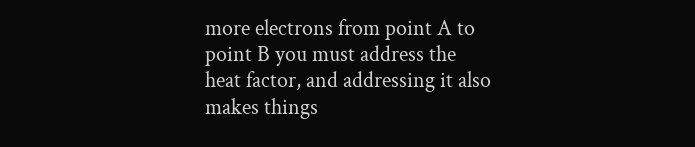more electrons from point A to point B you must address the heat factor, and addressing it also makes things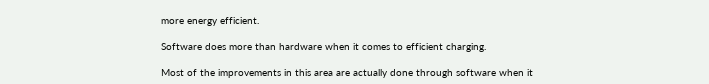more energy efficient.

Software does more than hardware when it comes to efficient charging.

Most of the improvements in this area are actually done through software when it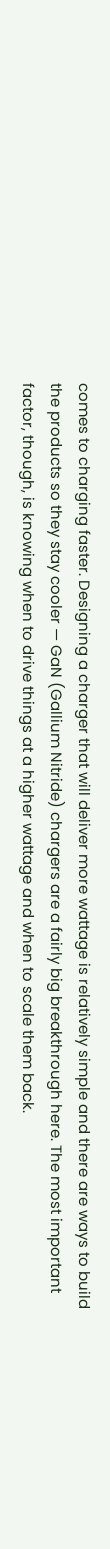comes to charging faster. Designing a charger that will deliver more wattage is relatively simple and there are ways to build the products so they stay cooler — GaN (Gallium Nitride) chargers are a fairly big breakthrough here. The most important factor, though, is knowing when to drive things at a higher wattage and when to scale them back.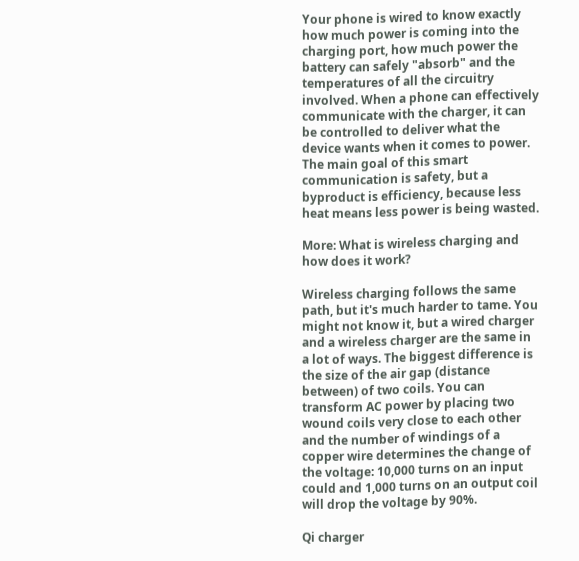Your phone is wired to know exactly how much power is coming into the charging port, how much power the battery can safely "absorb" and the temperatures of all the circuitry involved. When a phone can effectively communicate with the charger, it can be controlled to deliver what the device wants when it comes to power. The main goal of this smart communication is safety, but a byproduct is efficiency, because less heat means less power is being wasted.

More: What is wireless charging and how does it work?

Wireless charging follows the same path, but it's much harder to tame. You might not know it, but a wired charger and a wireless charger are the same in a lot of ways. The biggest difference is the size of the air gap (distance between) of two coils. You can transform AC power by placing two wound coils very close to each other and the number of windings of a copper wire determines the change of the voltage: 10,000 turns on an input could and 1,000 turns on an output coil will drop the voltage by 90%.

Qi charger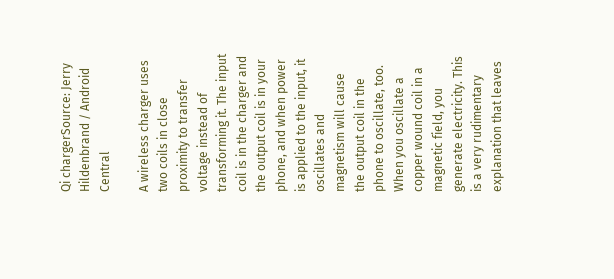Qi chargerSource: Jerry Hildenbrand / Android Central

A wireless charger uses two coils in close proximity to transfer voltage instead of transforming it. The input coil is in the charger and the output coil is in your phone, and when power is applied to the input, it oscillates and magnetism will cause the output coil in the phone to oscillate, too. When you oscillate a copper wound coil in a magnetic field, you generate electricity. This is a very rudimentary explanation that leaves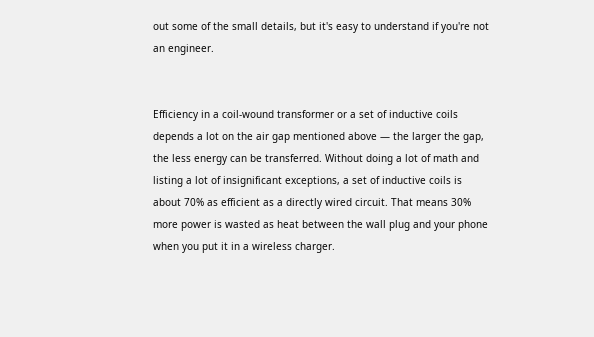out some of the small details, but it's easy to understand if you're not an engineer.


Efficiency in a coil-wound transformer or a set of inductive coils depends a lot on the air gap mentioned above — the larger the gap, the less energy can be transferred. Without doing a lot of math and listing a lot of insignificant exceptions, a set of inductive coils is about 70% as efficient as a directly wired circuit. That means 30% more power is wasted as heat between the wall plug and your phone when you put it in a wireless charger.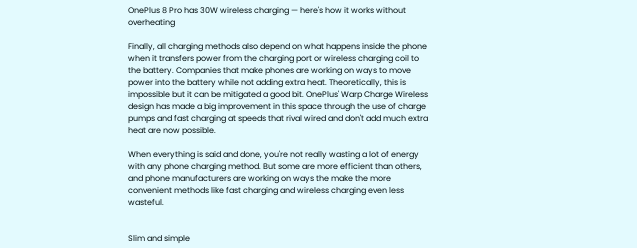OnePlus 8 Pro has 30W wireless charging — here's how it works without overheating

Finally, all charging methods also depend on what happens inside the phone when it transfers power from the charging port or wireless charging coil to the battery. Companies that make phones are working on ways to move power into the battery while not adding extra heat. Theoretically, this is impossible but it can be mitigated a good bit. OnePlus' Warp Charge Wireless design has made a big improvement in this space through the use of charge pumps and fast charging at speeds that rival wired and don't add much extra heat are now possible.

When everything is said and done, you're not really wasting a lot of energy with any phone charging method. But some are more efficient than others, and phone manufacturers are working on ways the make the more convenient methods like fast charging and wireless charging even less wasteful.


Slim and simple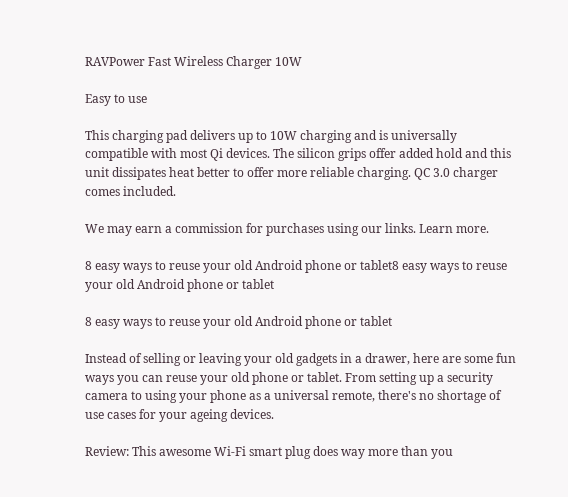RAVPower Fast Wireless Charger 10W

Easy to use

This charging pad delivers up to 10W charging and is universally compatible with most Qi devices. The silicon grips offer added hold and this unit dissipates heat better to offer more reliable charging. QC 3.0 charger comes included.

We may earn a commission for purchases using our links. Learn more.

8 easy ways to reuse your old Android phone or tablet8 easy ways to reuse your old Android phone or tablet

8 easy ways to reuse your old Android phone or tablet

Instead of selling or leaving your old gadgets in a drawer, here are some fun ways you can reuse your old phone or tablet. From setting up a security camera to using your phone as a universal remote, there's no shortage of use cases for your ageing devices.

Review: This awesome Wi-Fi smart plug does way more than you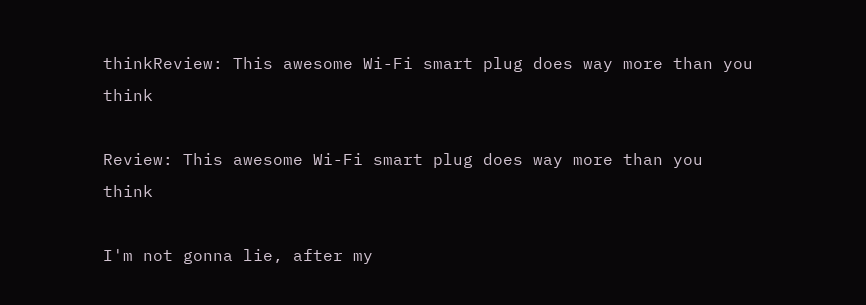thinkReview: This awesome Wi-Fi smart plug does way more than you think

Review: This awesome Wi-Fi smart plug does way more than you think

I'm not gonna lie, after my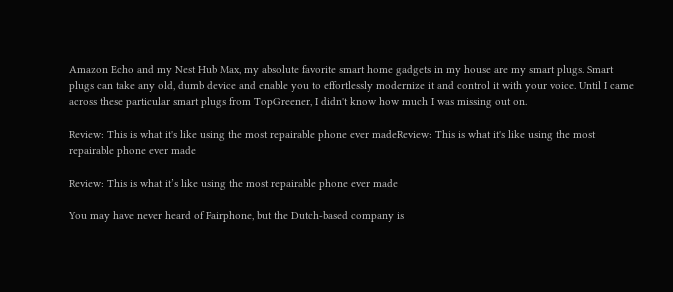Amazon Echo and my Nest Hub Max, my absolute favorite smart home gadgets in my house are my smart plugs. Smart plugs can take any old, dumb device and enable you to effortlessly modernize it and control it with your voice. Until I came across these particular smart plugs from TopGreener, I didn't know how much I was missing out on.

Review: This is what it's like using the most repairable phone ever madeReview: This is what it's like using the most repairable phone ever made

Review: This is what it’s like using the most repairable phone ever made

You may have never heard of Fairphone, but the Dutch-based company is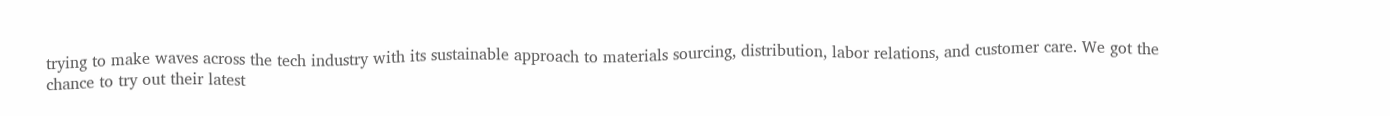trying to make waves across the tech industry with its sustainable approach to materials sourcing, distribution, labor relations, and customer care. We got the chance to try out their latest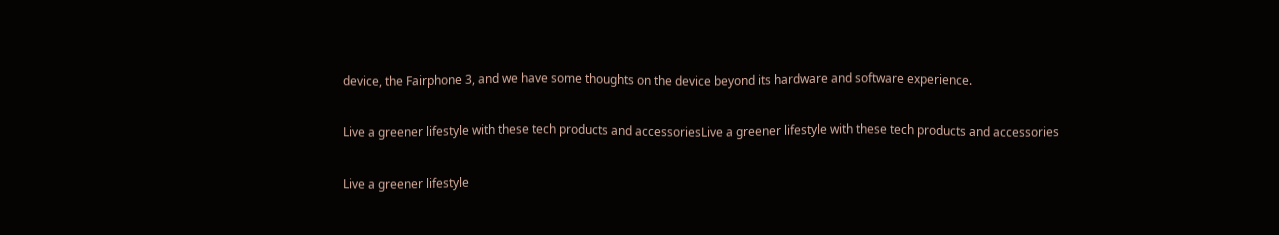device, the Fairphone 3, and we have some thoughts on the device beyond its hardware and software experience.

Live a greener lifestyle with these tech products and accessoriesLive a greener lifestyle with these tech products and accessories

Live a greener lifestyle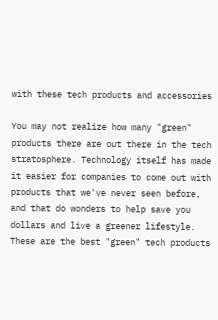with these tech products and accessories

You may not realize how many "green" products there are out there in the tech stratosphere. Technology itself has made it easier for companies to come out with products that we've never seen before, and that do wonders to help save you dollars and live a greener lifestyle. These are the best "green" tech products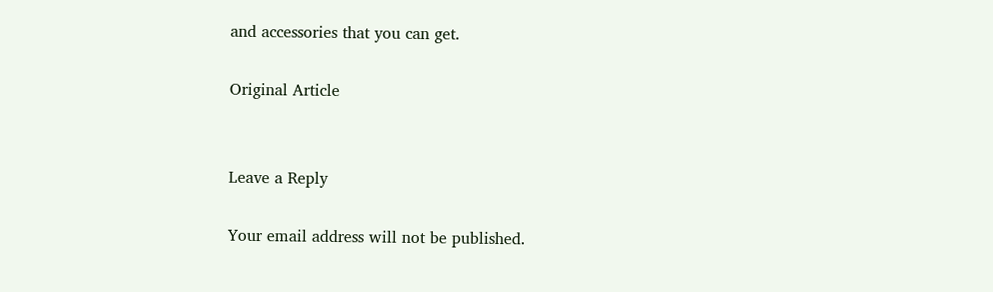and accessories that you can get.

Original Article


Leave a Reply

Your email address will not be published.